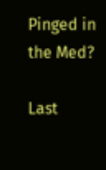Pinged in the Med?

Last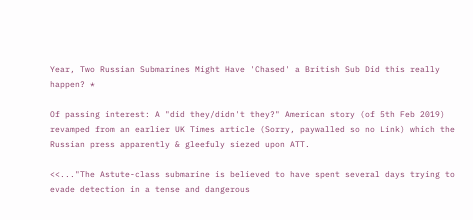Year, Two Russian Submarines Might Have 'Chased' a British Sub Did this really happen? *

Of passing interest: A "did they/didn't they?" American story (of 5th Feb 2019) revamped from an earlier UK Times article (Sorry, paywalled so no Link) which the Russian press apparently & gleefuly siezed upon ATT.

<<..."The Astute-class submarine is believed to have spent several days trying to evade detection in a tense and dangerous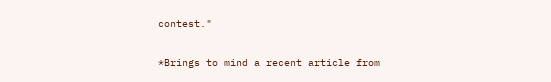contest."


*Brings to mind a recent article from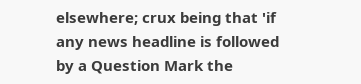elsewhere; crux being that 'if any news headline is followed by a Question Mark the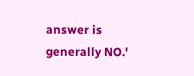answer is generally NO.'